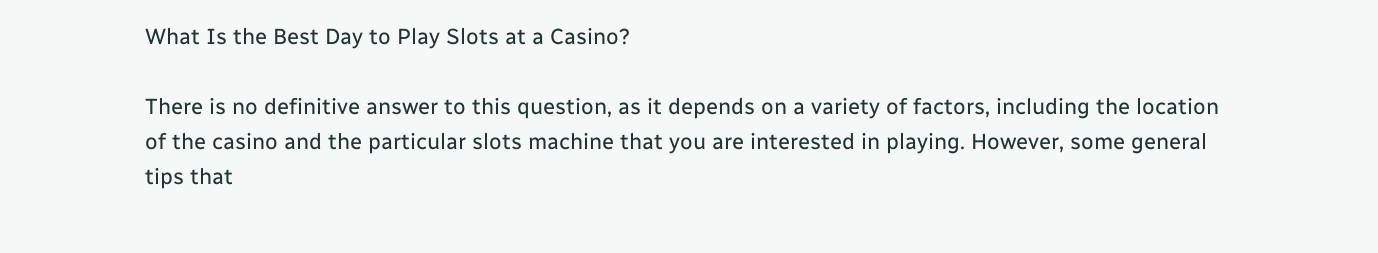What Is the Best Day to Play Slots at a Casino?

There is no definitive answer to this question, as it depends on a variety of factors, including the location of the casino and the particular slots machine that you are interested in playing. However, some general tips that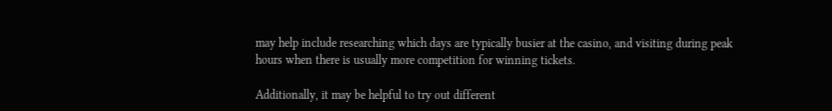may help include researching which days are typically busier at the casino, and visiting during peak hours when there is usually more competition for winning tickets.

Additionally, it may be helpful to try out different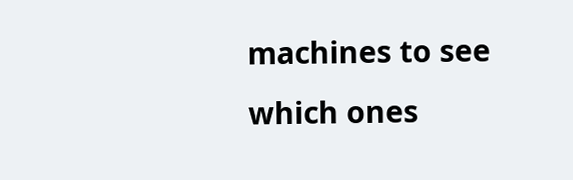machines to see which ones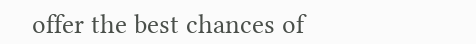offer the best chances of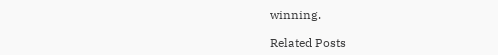winning.

Related Posts